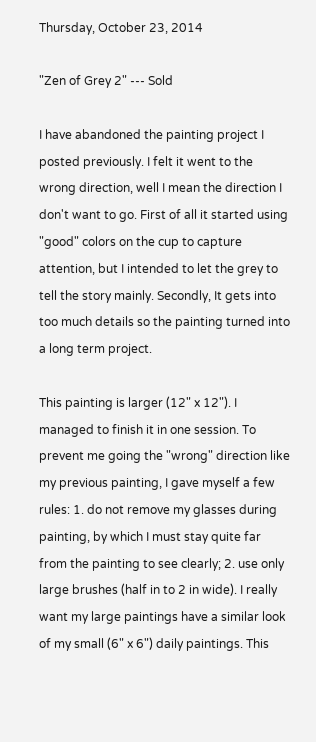Thursday, October 23, 2014

"Zen of Grey 2" --- Sold

I have abandoned the painting project I posted previously. I felt it went to the wrong direction, well I mean the direction I don't want to go. First of all it started using "good" colors on the cup to capture attention, but I intended to let the grey to tell the story mainly. Secondly, It gets into too much details so the painting turned into a long term project.

This painting is larger (12" x 12"). I managed to finish it in one session. To prevent me going the "wrong" direction like my previous painting, I gave myself a few rules: 1. do not remove my glasses during painting, by which I must stay quite far from the painting to see clearly; 2. use only large brushes (half in to 2 in wide). I really want my large paintings have a similar look of my small (6" x 6") daily paintings. This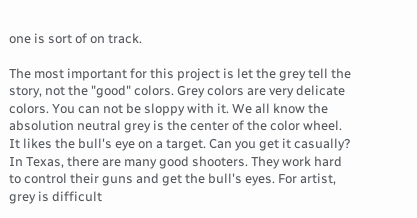one is sort of on track.

The most important for this project is let the grey tell the story, not the "good" colors. Grey colors are very delicate colors. You can not be sloppy with it. We all know the absolution neutral grey is the center of the color wheel. It likes the bull's eye on a target. Can you get it casually? In Texas, there are many good shooters. They work hard to control their guns and get the bull's eyes. For artist, grey is difficult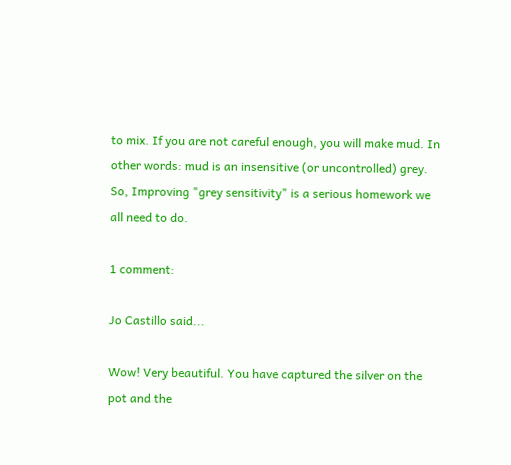to mix. If you are not careful enough, you will make mud. In other words: mud is an insensitive (or uncontrolled) grey. So, Improving "grey sensitivity" is a serious homework we all need to do.

1 comment:

Jo Castillo said...

Wow! Very beautiful. You have captured the silver on the pot and the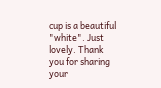cup is a beautiful "white". Just lovely. Thank you for sharing your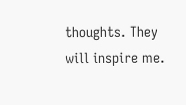thoughts. They will inspire me.